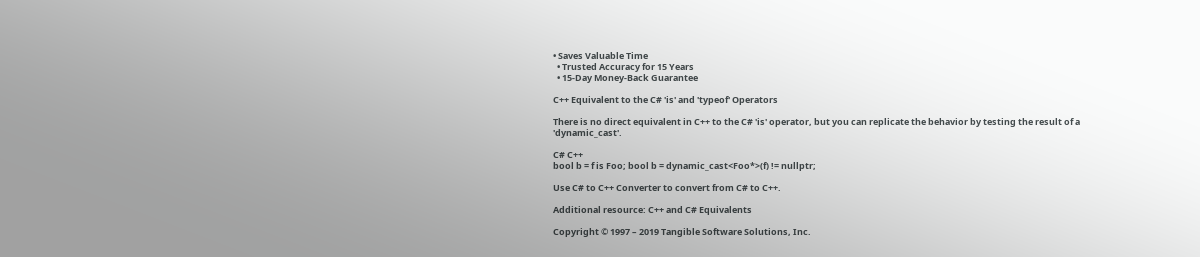• Saves Valuable Time
  • Trusted Accuracy for 15 Years
  • 15-Day Money-Back Guarantee

C++ Equivalent to the C# 'is' and 'typeof' Operators

There is no direct equivalent in C++ to the C# 'is' operator, but you can replicate the behavior by testing the result of a 'dynamic_cast'.

C# C++
bool b = f is Foo; bool b = dynamic_cast<Foo*>(f) != nullptr;

Use C# to C++ Converter to convert from C# to C++.

Additional resource: C++ and C# Equivalents

Copyright © 1997 – 2019 Tangible Software Solutions, Inc.